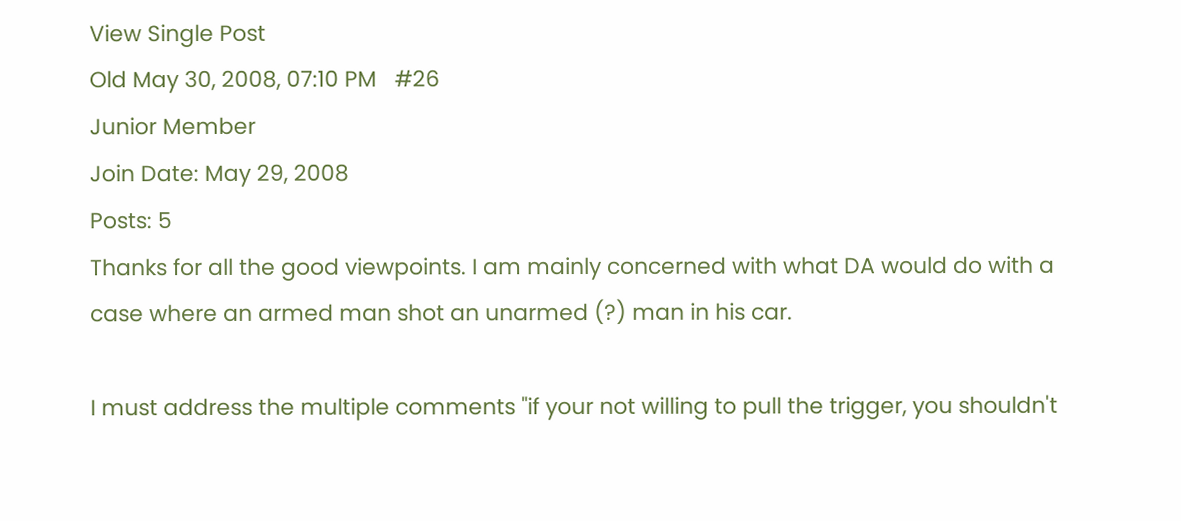View Single Post
Old May 30, 2008, 07:10 PM   #26
Junior Member
Join Date: May 29, 2008
Posts: 5
Thanks for all the good viewpoints. I am mainly concerned with what DA would do with a case where an armed man shot an unarmed (?) man in his car.

I must address the multiple comments "if your not willing to pull the trigger, you shouldn't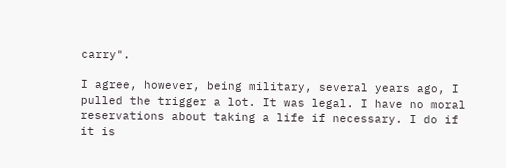carry".

I agree, however, being military, several years ago, I pulled the trigger a lot. It was legal. I have no moral reservations about taking a life if necessary. I do if it is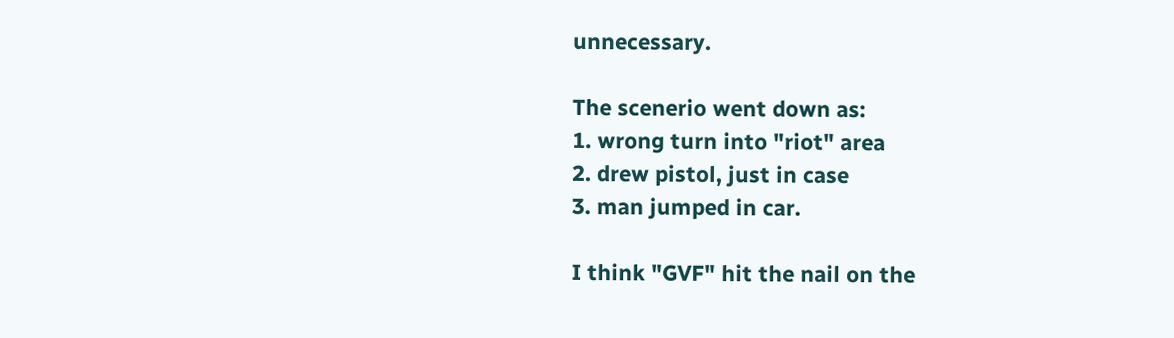unnecessary.

The scenerio went down as:
1. wrong turn into "riot" area
2. drew pistol, just in case
3. man jumped in car.

I think "GVF" hit the nail on the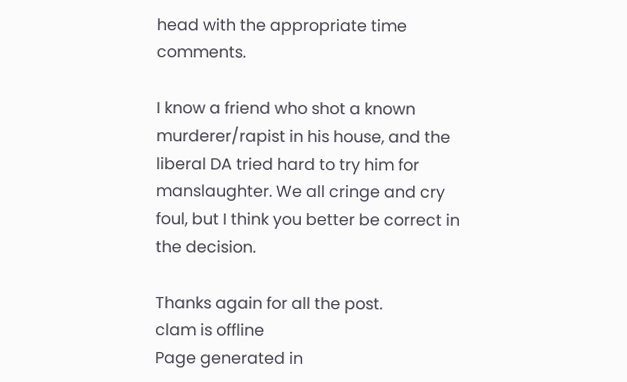head with the appropriate time comments.

I know a friend who shot a known murderer/rapist in his house, and the liberal DA tried hard to try him for manslaughter. We all cringe and cry foul, but I think you better be correct in the decision.

Thanks again for all the post.
clam is offline
Page generated in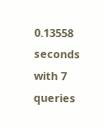0.13558 seconds with 7 queries